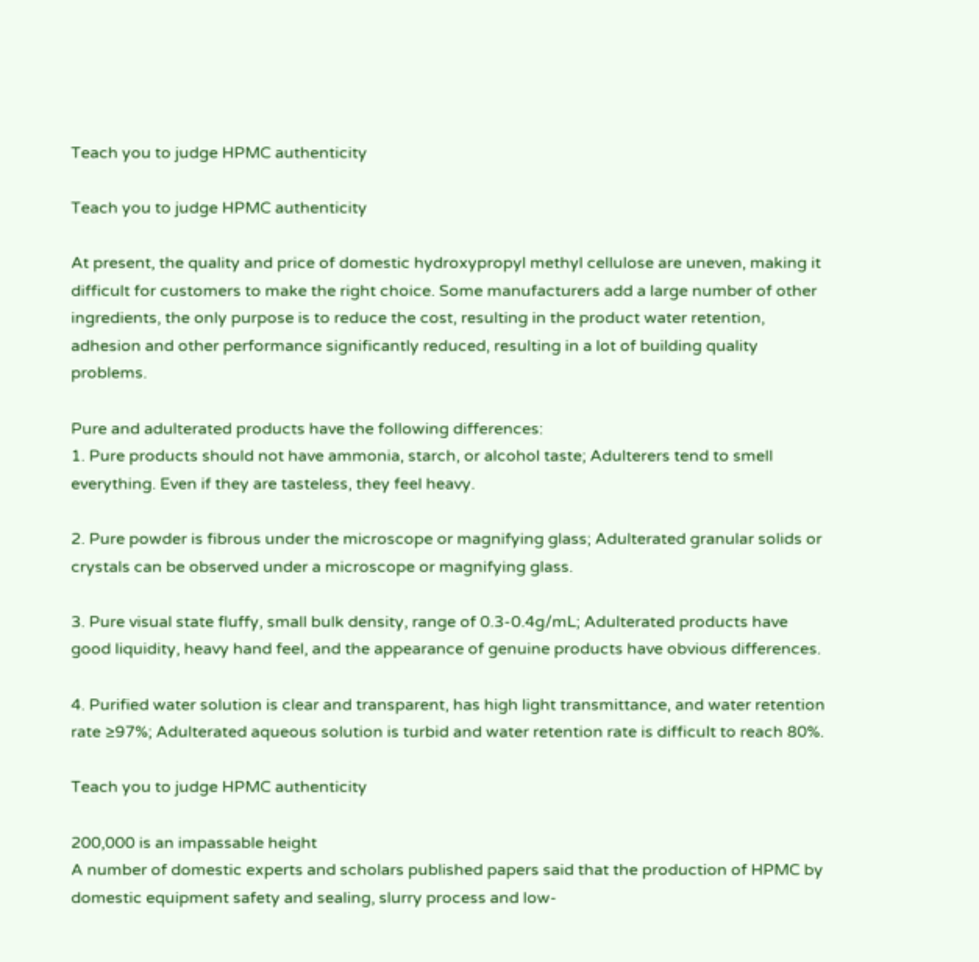Teach you to judge HPMC authenticity

Teach you to judge HPMC authenticity

At present, the quality and price of domestic hydroxypropyl methyl cellulose are uneven, making it difficult for customers to make the right choice. Some manufacturers add a large number of other ingredients, the only purpose is to reduce the cost, resulting in the product water retention, adhesion and other performance significantly reduced, resulting in a lot of building quality problems.

Pure and adulterated products have the following differences:
1. Pure products should not have ammonia, starch, or alcohol taste; Adulterers tend to smell everything. Even if they are tasteless, they feel heavy.

2. Pure powder is fibrous under the microscope or magnifying glass; Adulterated granular solids or crystals can be observed under a microscope or magnifying glass.

3. Pure visual state fluffy, small bulk density, range of 0.3-0.4g/mL; Adulterated products have good liquidity, heavy hand feel, and the appearance of genuine products have obvious differences.

4. Purified water solution is clear and transparent, has high light transmittance, and water retention rate ≥97%; Adulterated aqueous solution is turbid and water retention rate is difficult to reach 80%.

Teach you to judge HPMC authenticity

200,000 is an impassable height
A number of domestic experts and scholars published papers said that the production of HPMC by domestic equipment safety and sealing, slurry process and low-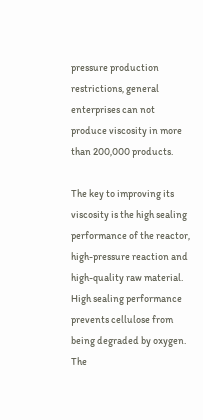pressure production restrictions, general enterprises can not produce viscosity in more than 200,000 products.

The key to improving its viscosity is the high sealing performance of the reactor, high-pressure reaction and high-quality raw material. High sealing performance prevents cellulose from being degraded by oxygen. The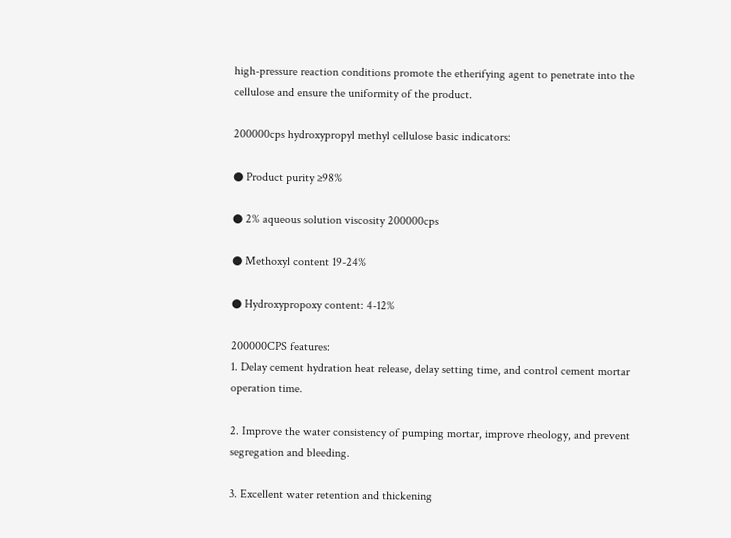high-pressure reaction conditions promote the etherifying agent to penetrate into the cellulose and ensure the uniformity of the product.

200000cps hydroxypropyl methyl cellulose basic indicators:

● Product purity ≥98%

● 2% aqueous solution viscosity 200000cps

● Methoxyl content 19-24%

● Hydroxypropoxy content: 4-12%

200000CPS features:
1. Delay cement hydration heat release, delay setting time, and control cement mortar operation time.

2. Improve the water consistency of pumping mortar, improve rheology, and prevent segregation and bleeding.

3. Excellent water retention and thickening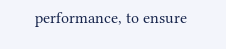performance, to ensure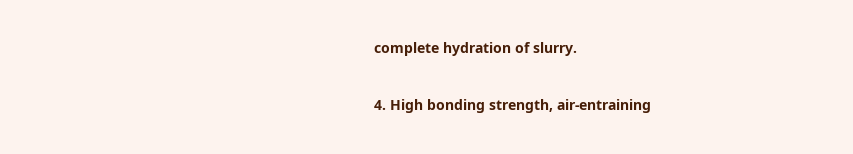complete hydration of slurry.

4. High bonding strength, air-entraining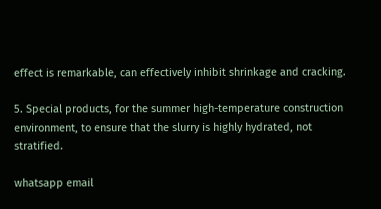effect is remarkable, can effectively inhibit shrinkage and cracking.

5. Special products, for the summer high-temperature construction environment, to ensure that the slurry is highly hydrated, not stratified.

whatsapp email